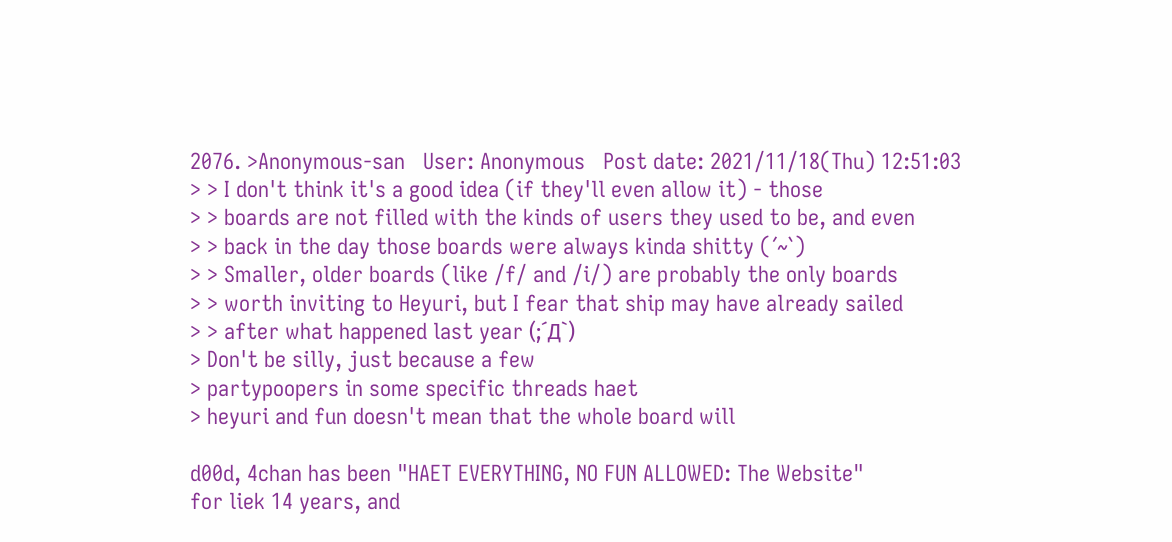2076. >Anonymous-san   User: Anonymous   Post date: 2021/11/18(Thu) 12:51:03
> > I don't think it's a good idea (if they'll even allow it) - those
> > boards are not filled with the kinds of users they used to be, and even
> > back in the day those boards were always kinda shitty (´~`)
> > Smaller, older boards (like /f/ and /i/) are probably the only boards
> > worth inviting to Heyuri, but I fear that ship may have already sailed
> > after what happened last year (;´Д`)
> Don't be silly, just because a few
> partypoopers in some specific threads haet
> heyuri and fun doesn't mean that the whole board will

d00d, 4chan has been "HAET EVERYTHING, NO FUN ALLOWED: The Website"
for liek 14 years, and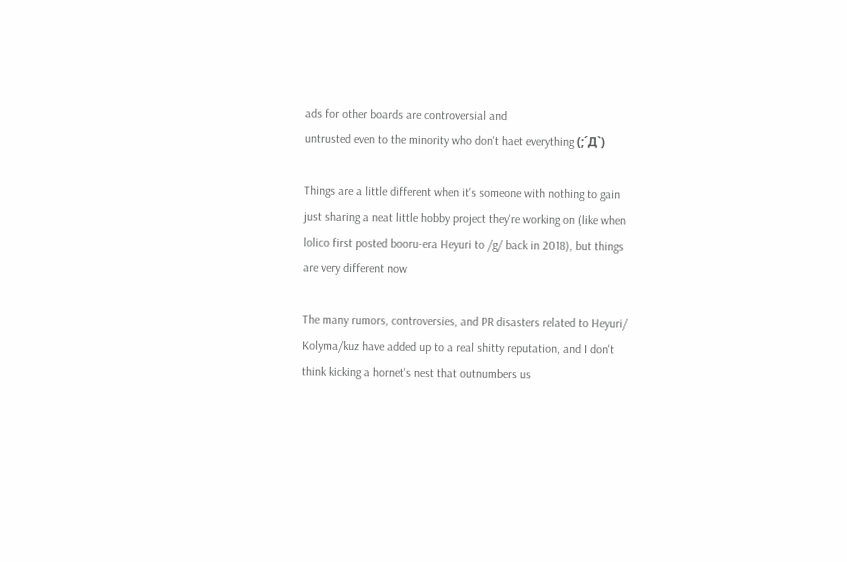ads for other boards are controversial and
untrusted even to the minority who don't haet everything (;´Д`)

Things are a little different when it's someone with nothing to gain
just sharing a neat little hobby project they're working on (like when
lolico first posted booru-era Heyuri to /g/ back in 2018), but things
are very different now

The many rumors, controversies, and PR disasters related to Heyuri/
Kolyma/kuz have added up to a real shitty reputation, and I don't
think kicking a hornet's nest that outnumbers us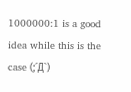1000000:1 is a good
idea while this is the case (;´Д`)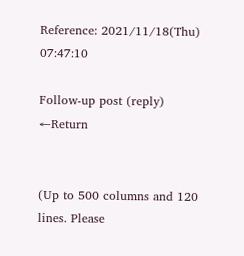Reference: 2021/11/18(Thu) 07:47:10

Follow-up post (reply) ←Return


(Up to 500 columns and 120 lines. Please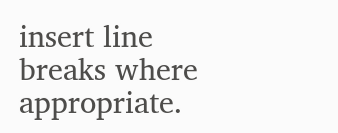insert line breaks where appropriate.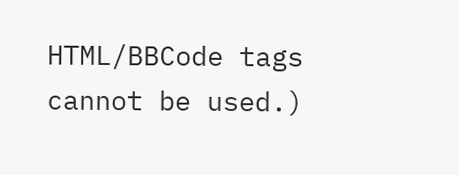HTML/BBCode tags cannot be used.)